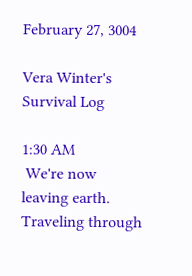February 27, 3004

Vera Winter's Survival Log

1:30 AM
 We're now leaving earth. Traveling through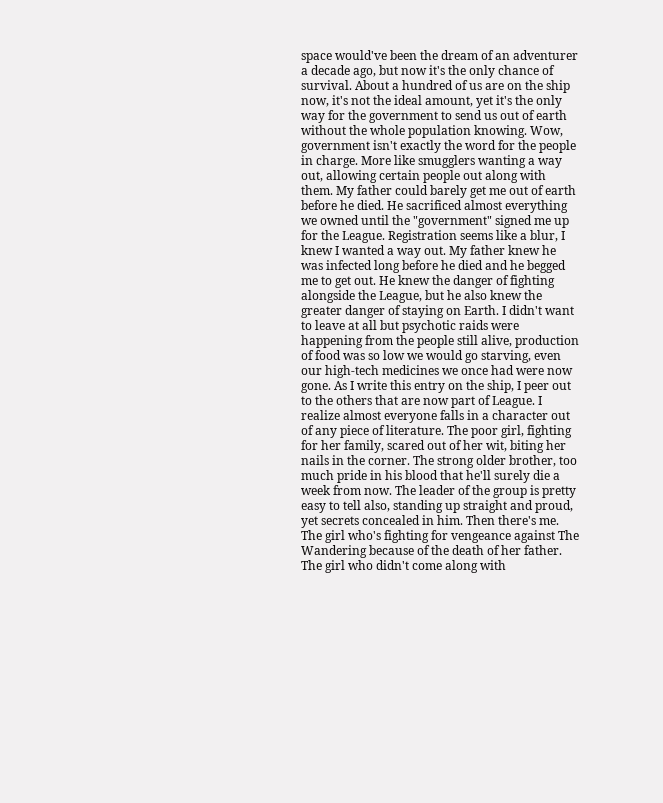space would've been the dream of an adventurer a decade ago, but now it's the only chance of survival. About a hundred of us are on the ship now, it's not the ideal amount, yet it's the only way for the government to send us out of earth without the whole population knowing. Wow, government isn't exactly the word for the people in charge. More like smugglers wanting a way out, allowing certain people out along with them. My father could barely get me out of earth before he died. He sacrificed almost everything we owned until the "government" signed me up for the League. Registration seems like a blur, I knew I wanted a way out. My father knew he was infected long before he died and he begged me to get out. He knew the danger of fighting alongside the League, but he also knew the greater danger of staying on Earth. I didn't want to leave at all but psychotic raids were happening from the people still alive, production of food was so low we would go starving, even our high-tech medicines we once had were now gone. As I write this entry on the ship, I peer out to the others that are now part of League. I realize almost everyone falls in a character out of any piece of literature. The poor girl, fighting for her family, scared out of her wit, biting her nails in the corner. The strong older brother, too much pride in his blood that he'll surely die a week from now. The leader of the group is pretty easy to tell also, standing up straight and proud, yet secrets concealed in him. Then there's me. The girl who's fighting for vengeance against The Wandering because of the death of her father. The girl who didn't come along with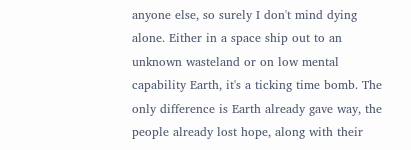anyone else, so surely I don't mind dying alone. Either in a space ship out to an unknown wasteland or on low mental capability Earth, it's a ticking time bomb. The only difference is Earth already gave way, the people already lost hope, along with their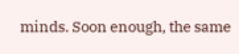minds. Soon enough, the same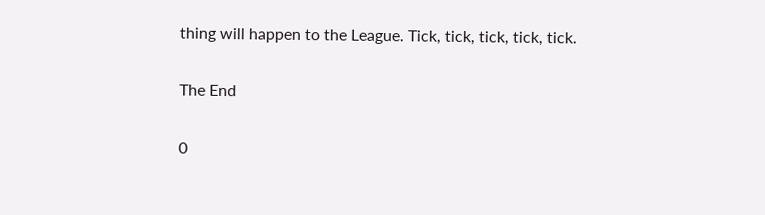thing will happen to the League. Tick, tick, tick, tick, tick.

The End

0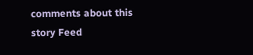comments about this story Feed